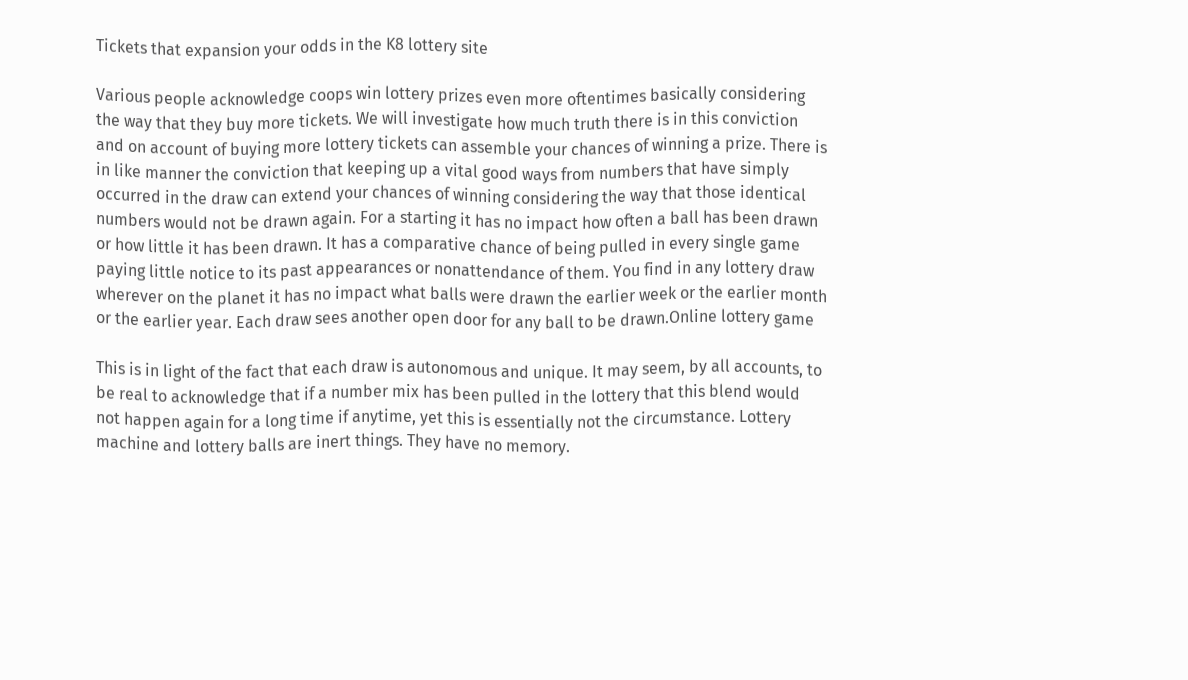Tickets that expansion your odds in the K8 lottery site

Various people acknowledge coops win lottery prizes even more oftentimes basically considering the way that they buy more tickets. We will investigate how much truth there is in this conviction and on account of buying more lottery tickets can assemble your chances of winning a prize. There is in like manner the conviction that keeping up a vital good ways from numbers that have simply occurred in the draw can extend your chances of winning considering the way that those identical numbers would not be drawn again. For a starting it has no impact how often a ball has been drawn or how little it has been drawn. It has a comparative chance of being pulled in every single game paying little notice to its past appearances or nonattendance of them. You find in any lottery draw wherever on the planet it has no impact what balls were drawn the earlier week or the earlier month or the earlier year. Each draw sees another open door for any ball to be drawn.Online lottery game

This is in light of the fact that each draw is autonomous and unique. It may seem, by all accounts, to be real to acknowledge that if a number mix has been pulled in the lottery that this blend would not happen again for a long time if anytime, yet this is essentially not the circumstance. Lottery machine and lottery balls are inert things. They have no memory.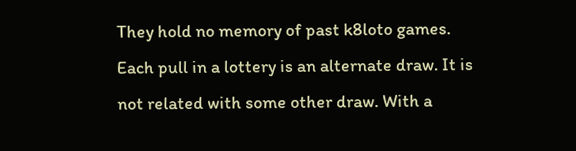They hold no memory of past k8loto games. Each pull in a lottery is an alternate draw. It is not related with some other draw. With a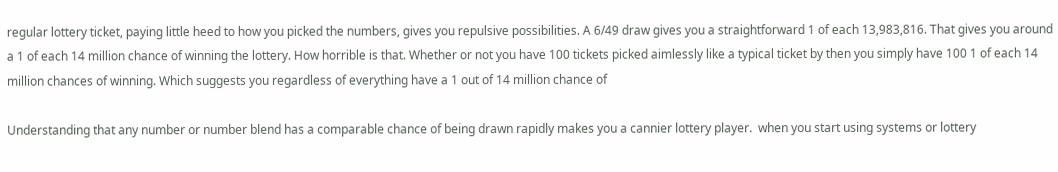regular lottery ticket, paying little heed to how you picked the numbers, gives you repulsive possibilities. A 6/49 draw gives you a straightforward 1 of each 13,983,816. That gives you around a 1 of each 14 million chance of winning the lottery. How horrible is that. Whether or not you have 100 tickets picked aimlessly like a typical ticket by then you simply have 100 1 of each 14 million chances of winning. Which suggests you regardless of everything have a 1 out of 14 million chance of

Understanding that any number or number blend has a comparable chance of being drawn rapidly makes you a cannier lottery player.  when you start using systems or lottery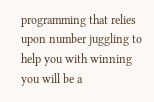programming that relies upon number juggling to help you with winning you will be a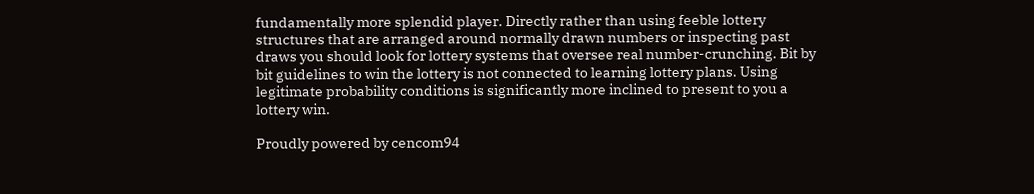fundamentally more splendid player. Directly rather than using feeble lottery structures that are arranged around normally drawn numbers or inspecting past draws you should look for lottery systems that oversee real number-crunching. Bit by bit guidelines to win the lottery is not connected to learning lottery plans. Using legitimate probability conditions is significantly more inclined to present to you a lottery win.

Proudly powered by cencom94